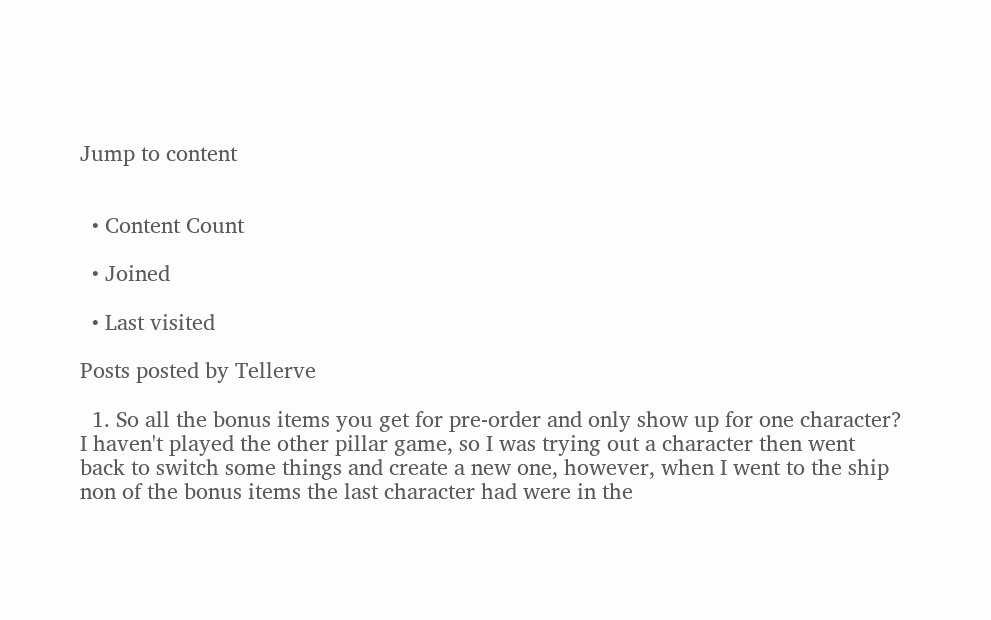Jump to content


  • Content Count

  • Joined

  • Last visited

Posts posted by Tellerve

  1. So all the bonus items you get for pre-order and only show up for one character? I haven't played the other pillar game, so I was trying out a character then went back to switch some things and create a new one, however, when I went to the ship non of the bonus items the last character had were in the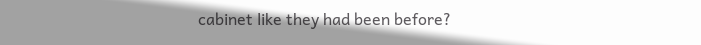cabinet like they had been before?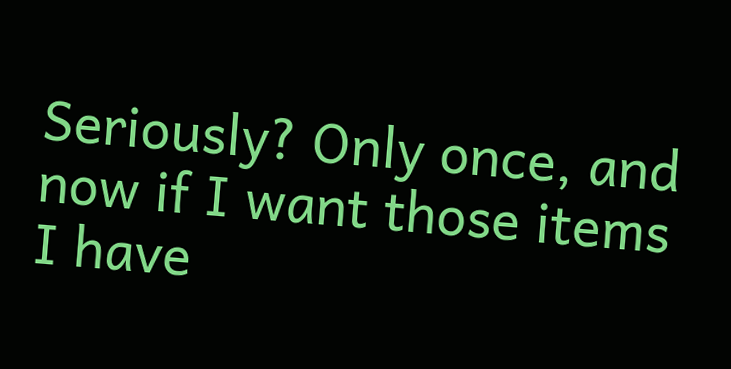Seriously? Only once, and now if I want those items I have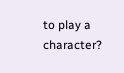to play a character?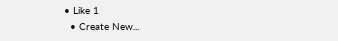• Like 1
  • Create New...